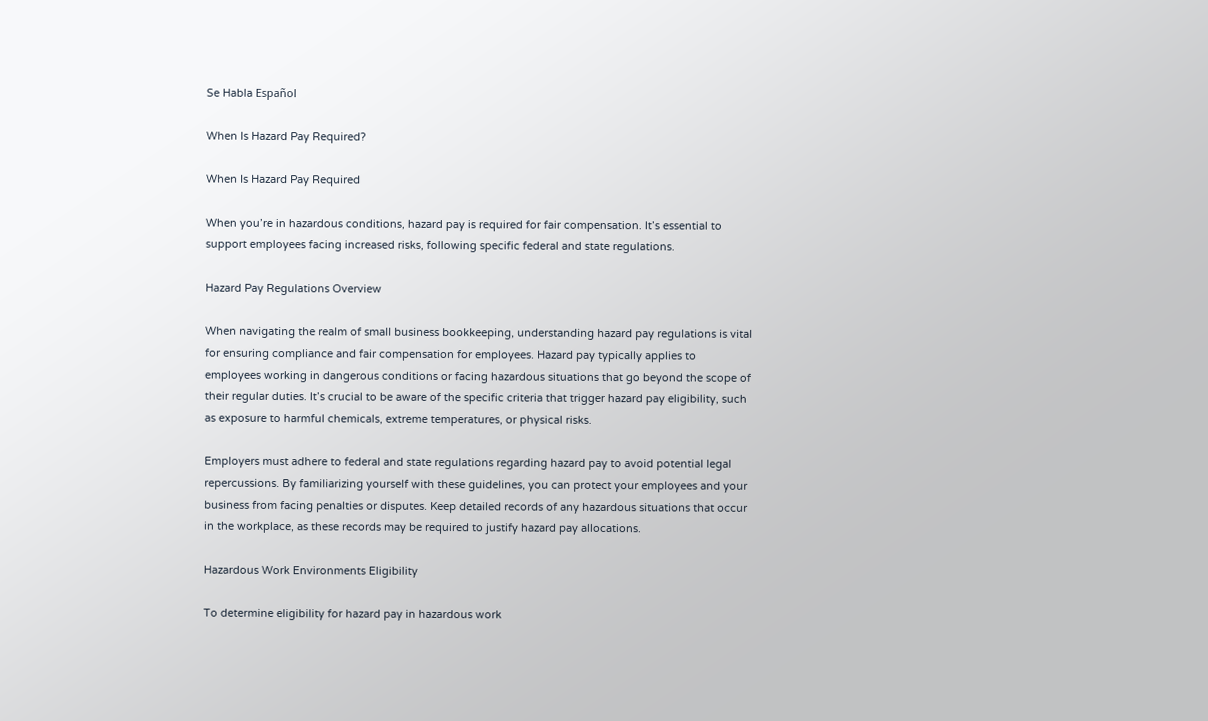Se Habla Español

When Is Hazard Pay Required?

When Is Hazard Pay Required

When you’re in hazardous conditions, hazard pay is required for fair compensation. It’s essential to support employees facing increased risks, following specific federal and state regulations.

Hazard Pay Regulations Overview

When navigating the realm of small business bookkeeping, understanding hazard pay regulations is vital for ensuring compliance and fair compensation for employees. Hazard pay typically applies to employees working in dangerous conditions or facing hazardous situations that go beyond the scope of their regular duties. It’s crucial to be aware of the specific criteria that trigger hazard pay eligibility, such as exposure to harmful chemicals, extreme temperatures, or physical risks.

Employers must adhere to federal and state regulations regarding hazard pay to avoid potential legal repercussions. By familiarizing yourself with these guidelines, you can protect your employees and your business from facing penalties or disputes. Keep detailed records of any hazardous situations that occur in the workplace, as these records may be required to justify hazard pay allocations.

Hazardous Work Environments Eligibility

To determine eligibility for hazard pay in hazardous work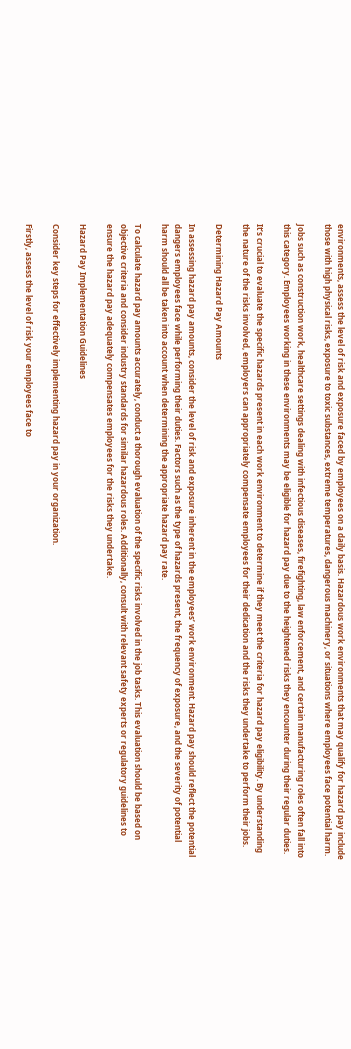environments, assess the level of risk and exposure faced by employees on a daily basis. Hazardous work environments that may qualify for hazard pay include those with high physical risks, exposure to toxic substances, extreme temperatures, dangerous machinery, or situations where employees face potential harm.

Jobs such as construction work, healthcare settings dealing with infectious diseases, firefighting, law enforcement, and certain manufacturing roles often fall into this category. Employees working in these environments may be eligible for hazard pay due to the heightened risks they encounter during their regular duties.

It’s crucial to evaluate the specific hazards present in each work environment to determine if they meet the criteria for hazard pay eligibility. By understanding the nature of the risks involved, employers can appropriately compensate employees for their dedication and the risks they undertake to perform their jobs.

Determining Hazard Pay Amounts

In assessing hazard pay amounts, consider the level of risk and exposure inherent in the employees’ work environment. Hazard pay should reflect the potential dangers employees face while performing their duties. Factors such as the type of hazards present, the frequency of exposure, and the severity of potential harm should all be taken into account when determining the appropriate hazard pay rate.

To calculate hazard pay amounts accurately, conduct a thorough evaluation of the specific risks involved in the job tasks. This evaluation should be based on objective criteria and consider industry standards for similar hazardous roles. Additionally, consult with relevant safety experts or regulatory guidelines to ensure the hazard pay adequately compensates employees for the risks they undertake.

Hazard Pay Implementation Guidelines

Consider key steps for effectively implementing hazard pay in your organization.

Firstly, assess the level of risk your employees face to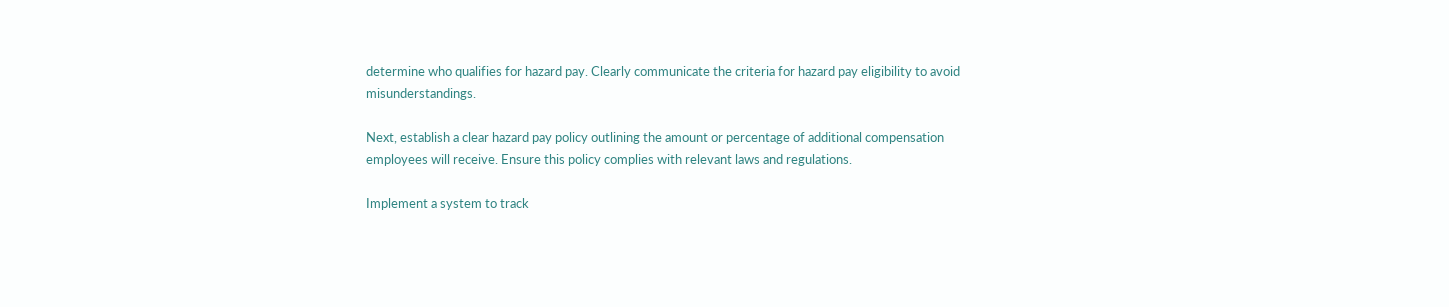determine who qualifies for hazard pay. Clearly communicate the criteria for hazard pay eligibility to avoid misunderstandings.

Next, establish a clear hazard pay policy outlining the amount or percentage of additional compensation employees will receive. Ensure this policy complies with relevant laws and regulations.

Implement a system to track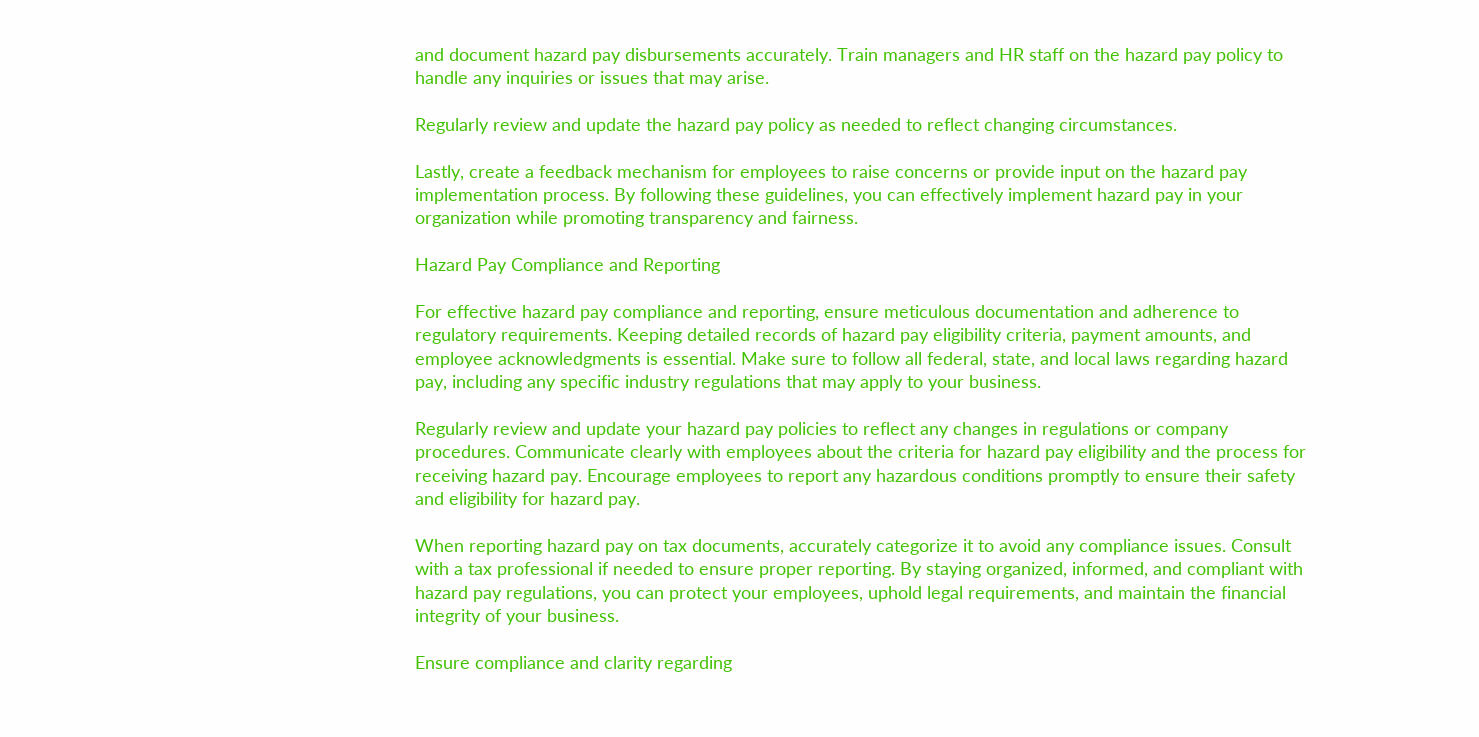and document hazard pay disbursements accurately. Train managers and HR staff on the hazard pay policy to handle any inquiries or issues that may arise.

Regularly review and update the hazard pay policy as needed to reflect changing circumstances.

Lastly, create a feedback mechanism for employees to raise concerns or provide input on the hazard pay implementation process. By following these guidelines, you can effectively implement hazard pay in your organization while promoting transparency and fairness.

Hazard Pay Compliance and Reporting

For effective hazard pay compliance and reporting, ensure meticulous documentation and adherence to regulatory requirements. Keeping detailed records of hazard pay eligibility criteria, payment amounts, and employee acknowledgments is essential. Make sure to follow all federal, state, and local laws regarding hazard pay, including any specific industry regulations that may apply to your business.

Regularly review and update your hazard pay policies to reflect any changes in regulations or company procedures. Communicate clearly with employees about the criteria for hazard pay eligibility and the process for receiving hazard pay. Encourage employees to report any hazardous conditions promptly to ensure their safety and eligibility for hazard pay.

When reporting hazard pay on tax documents, accurately categorize it to avoid any compliance issues. Consult with a tax professional if needed to ensure proper reporting. By staying organized, informed, and compliant with hazard pay regulations, you can protect your employees, uphold legal requirements, and maintain the financial integrity of your business.

Ensure compliance and clarity regarding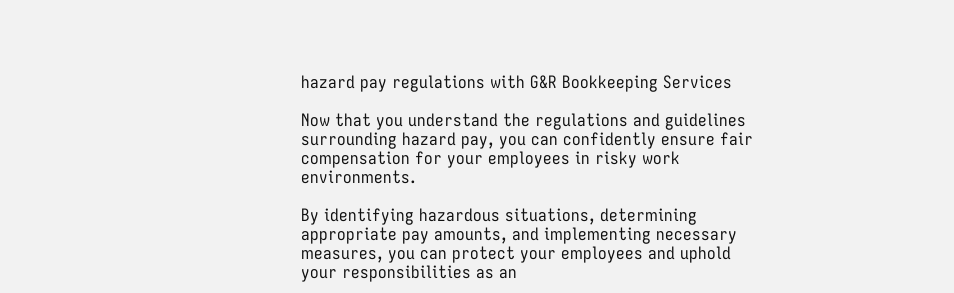hazard pay regulations with G&R Bookkeeping Services

Now that you understand the regulations and guidelines surrounding hazard pay, you can confidently ensure fair compensation for your employees in risky work environments.

By identifying hazardous situations, determining appropriate pay amounts, and implementing necessary measures, you can protect your employees and uphold your responsibilities as an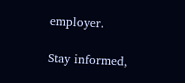employer.

Stay informed,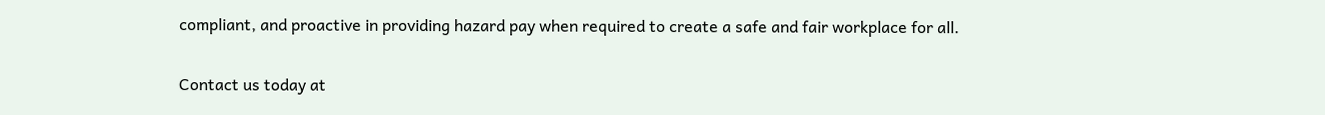compliant, and proactive in providing hazard pay when required to create a safe and fair workplace for all.

Contact us today at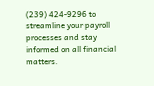(239) 424-9296 to streamline your payroll processes and stay informed on all financial matters.